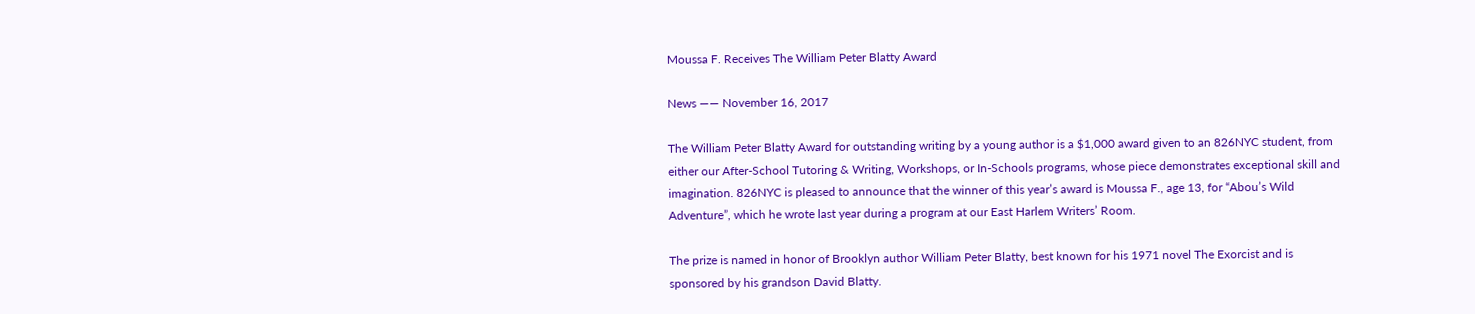Moussa F. Receives The William Peter Blatty Award

News —— November 16, 2017

The William Peter Blatty Award for outstanding writing by a young author is a $1,000 award given to an 826NYC student, from either our After-School Tutoring & Writing, Workshops, or In-Schools programs, whose piece demonstrates exceptional skill and imagination. 826NYC is pleased to announce that the winner of this year’s award is Moussa F., age 13, for “Abou’s Wild Adventure”, which he wrote last year during a program at our East Harlem Writers’ Room.

The prize is named in honor of Brooklyn author William Peter Blatty, best known for his 1971 novel The Exorcist and is sponsored by his grandson David Blatty.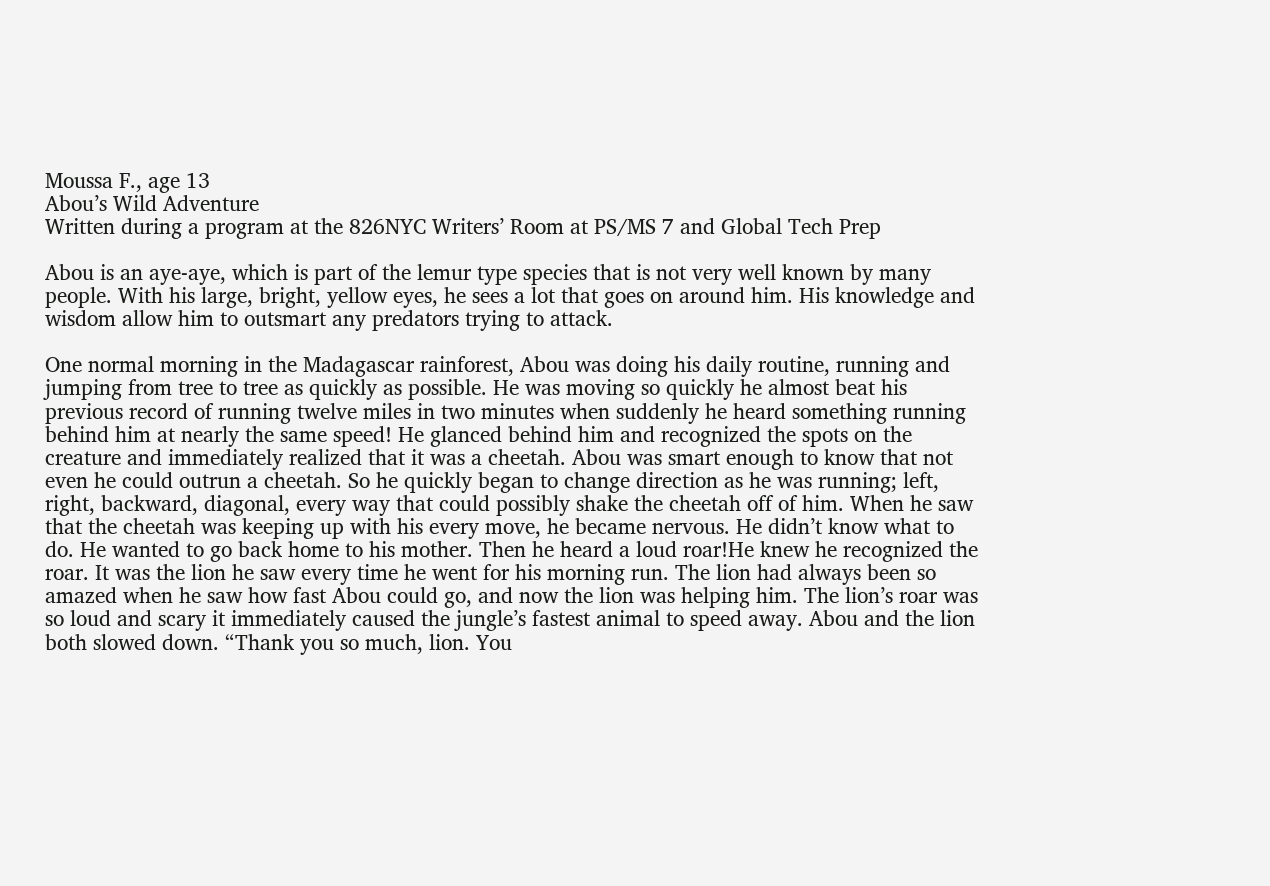Moussa F., age 13
Abou’s Wild Adventure
Written during a program at the 826NYC Writers’ Room at PS/MS 7 and Global Tech Prep

Abou is an aye-aye, which is part of the lemur type species that is not very well known by many people. With his large, bright, yellow eyes, he sees a lot that goes on around him. His knowledge and wisdom allow him to outsmart any predators trying to attack.

One normal morning in the Madagascar rainforest, Abou was doing his daily routine, running and jumping from tree to tree as quickly as possible. He was moving so quickly he almost beat his previous record of running twelve miles in two minutes when suddenly he heard something running behind him at nearly the same speed! He glanced behind him and recognized the spots on the creature and immediately realized that it was a cheetah. Abou was smart enough to know that not even he could outrun a cheetah. So he quickly began to change direction as he was running; left, right, backward, diagonal, every way that could possibly shake the cheetah off of him. When he saw that the cheetah was keeping up with his every move, he became nervous. He didn’t know what to do. He wanted to go back home to his mother. Then he heard a loud roar!He knew he recognized the roar. It was the lion he saw every time he went for his morning run. The lion had always been so amazed when he saw how fast Abou could go, and now the lion was helping him. The lion’s roar was so loud and scary it immediately caused the jungle’s fastest animal to speed away. Abou and the lion both slowed down. “Thank you so much, lion. You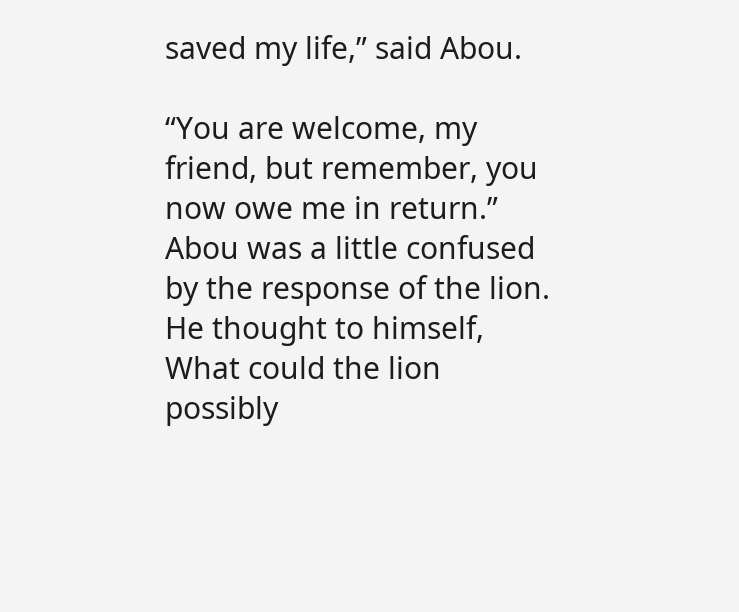saved my life,” said Abou.

“You are welcome, my friend, but remember, you now owe me in return.” Abou was a little confused by the response of the lion. He thought to himself, What could the lion possibly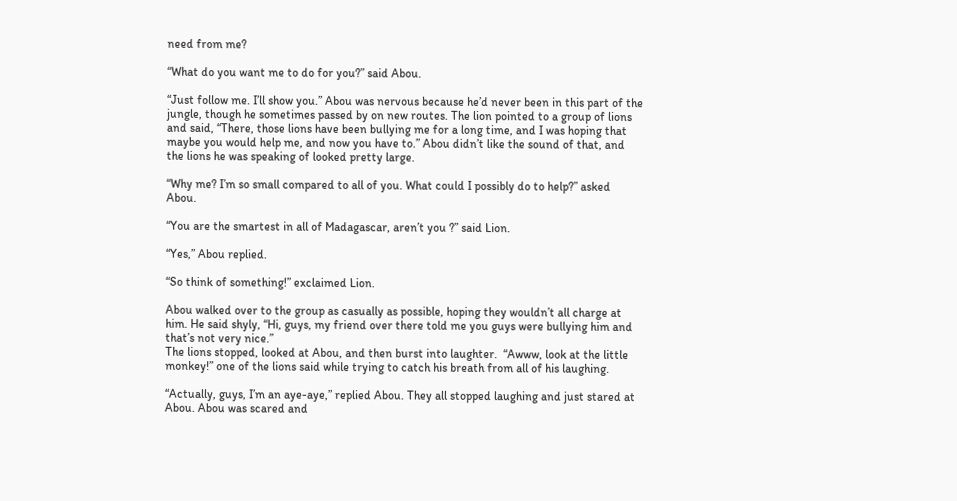need from me?

“What do you want me to do for you?” said Abou.

“Just follow me. I’ll show you.” Abou was nervous because he’d never been in this part of the jungle, though he sometimes passed by on new routes. The lion pointed to a group of lions and said, “There, those lions have been bullying me for a long time, and I was hoping that maybe you would help me, and now you have to.” Abou didn’t like the sound of that, and the lions he was speaking of looked pretty large.

“Why me? I’m so small compared to all of you. What could I possibly do to help?” asked Abou.

“You are the smartest in all of Madagascar, aren’t you ?” said Lion.

“Yes,” Abou replied.

“So think of something!” exclaimed Lion.

Abou walked over to the group as casually as possible, hoping they wouldn’t all charge at him. He said shyly, “Hi, guys, my friend over there told me you guys were bullying him and that’s not very nice.”
The lions stopped, looked at Abou, and then burst into laughter.  “Awww, look at the little monkey!” one of the lions said while trying to catch his breath from all of his laughing.

“Actually, guys, I’m an aye-aye,” replied Abou. They all stopped laughing and just stared at Abou. Abou was scared and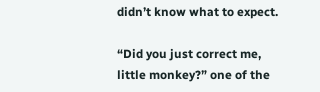didn’t know what to expect.

“Did you just correct me, little monkey?” one of the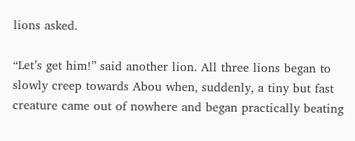lions asked.

“Let’s get him!” said another lion. All three lions began to slowly creep towards Abou when, suddenly, a tiny but fast creature came out of nowhere and began practically beating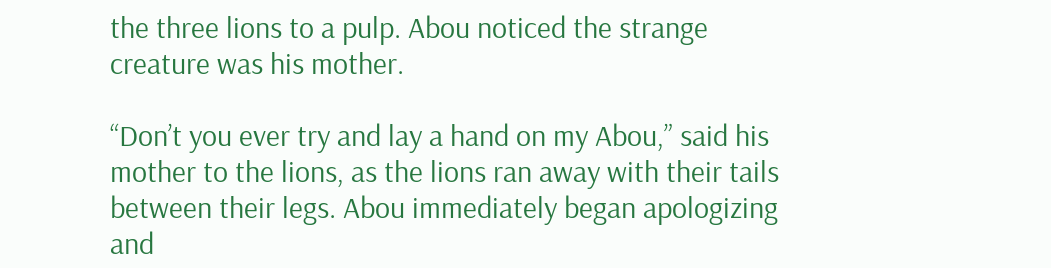the three lions to a pulp. Abou noticed the strange creature was his mother.

“Don’t you ever try and lay a hand on my Abou,” said his mother to the lions, as the lions ran away with their tails between their legs. Abou immediately began apologizing and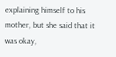explaining himself to his mother, but she said that it was okay,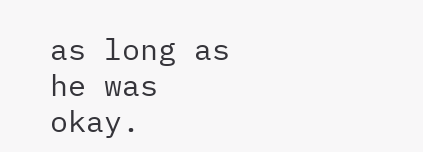as long as he was okay.